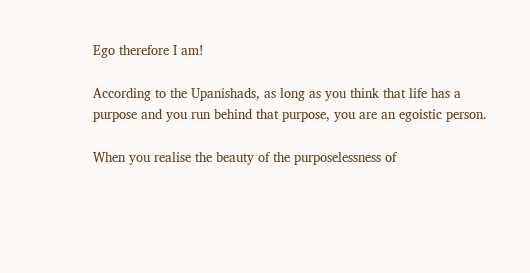Ego therefore I am!

According to the Upanishads, as long as you think that life has a purpose and you run behind that purpose, you are an egoistic person.

When you realise the beauty of the purposelessness of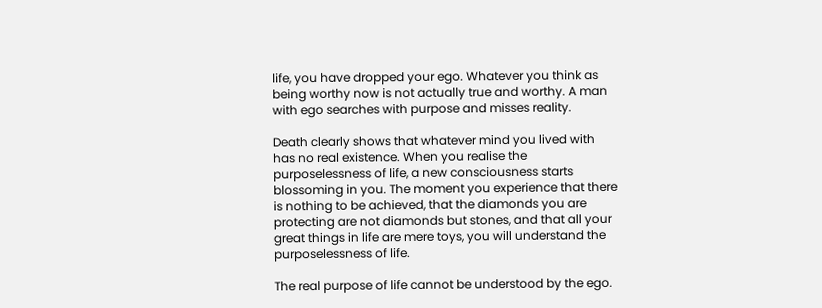life, you have dropped your ego. Whatever you think as being worthy now is not actually true and worthy. A man with ego searches with purpose and misses reality.

Death clearly shows that whatever mind you lived with has no real existence. When you realise the purposelessness of life, a new consciousness starts blossoming in you. The moment you experience that there is nothing to be achieved, that the diamonds you are protecting are not diamonds but stones, and that all your great things in life are mere toys, you will understand the purposelessness of life.

The real purpose of life cannot be understood by the ego.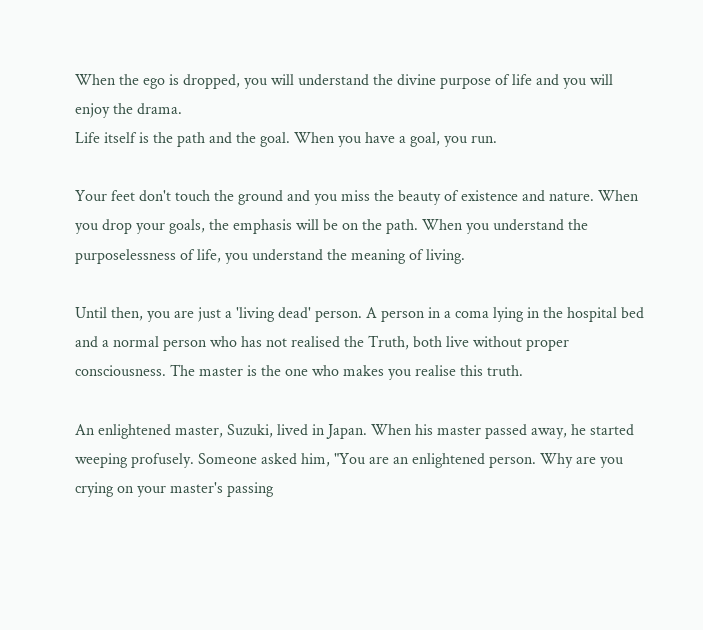When the ego is dropped, you will understand the divine purpose of life and you will enjoy the drama.
Life itself is the path and the goal. When you have a goal, you run.

Your feet don't touch the ground and you miss the beauty of existence and nature. When you drop your goals, the emphasis will be on the path. When you understand the purposelessness of life, you understand the meaning of living.

Until then, you are just a 'living dead' person. A person in a coma lying in the hospital bed and a normal person who has not realised the Truth, both live without proper consciousness. The master is the one who makes you realise this truth.

An enlightened master, Suzuki, lived in Japan. When his master passed away, he started weeping profusely. Someone asked him, "You are an enlightened person. Why are you crying on your master's passing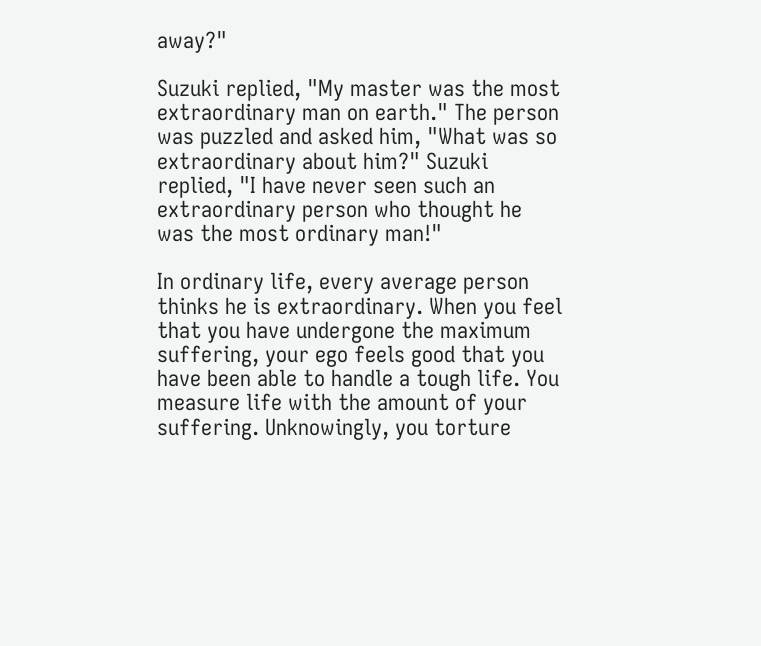away?"

Suzuki replied, "My master was the most extraordinary man on earth." The person was puzzled and asked him, "What was so extraordinary about him?" Suzuki replied, "I have never seen such an extraordinary person who thought he was the most ordinary man!"

In ordinary life, every average person thinks he is extraordinary. When you feel that you have undergone the maximum suffering, your ego feels good that you have been able to handle a tough life. You measure life with the amount of your suffering. Unknowingly, you torture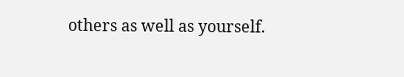others as well as yourself.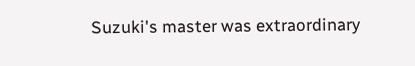Suzuki's master was extraordinary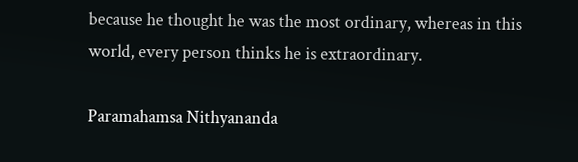because he thought he was the most ordinary, whereas in this world, every person thinks he is extraordinary.

Paramahamsa Nithyananda